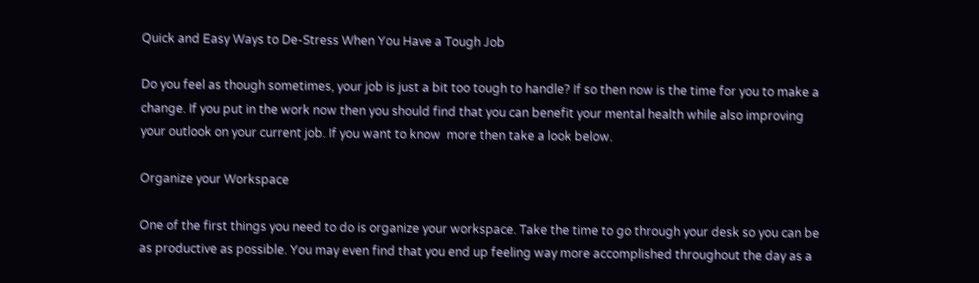Quick and Easy Ways to De-Stress When You Have a Tough Job

Do you feel as though sometimes, your job is just a bit too tough to handle? If so then now is the time for you to make a change. If you put in the work now then you should find that you can benefit your mental health while also improving your outlook on your current job. If you want to know  more then take a look below.

Organize your Workspace

One of the first things you need to do is organize your workspace. Take the time to go through your desk so you can be as productive as possible. You may even find that you end up feeling way more accomplished throughout the day as a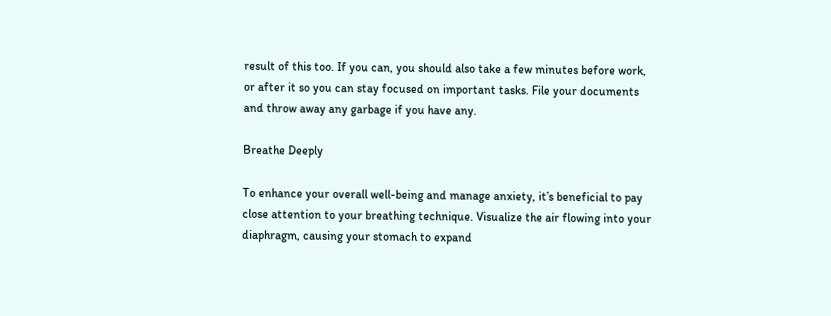result of this too. If you can, you should also take a few minutes before work, or after it so you can stay focused on important tasks. File your documents and throw away any garbage if you have any.

Breathe Deeply

To enhance your overall well-being and manage anxiety, it’s beneficial to pay close attention to your breathing technique. Visualize the air flowing into your diaphragm, causing your stomach to expand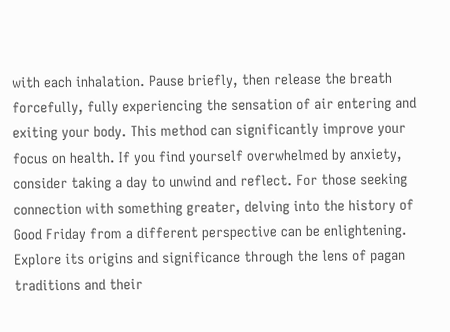with each inhalation. Pause briefly, then release the breath forcefully, fully experiencing the sensation of air entering and exiting your body. This method can significantly improve your focus on health. If you find yourself overwhelmed by anxiety, consider taking a day to unwind and reflect. For those seeking connection with something greater, delving into the history of Good Friday from a different perspective can be enlightening. Explore its origins and significance through the lens of pagan traditions and their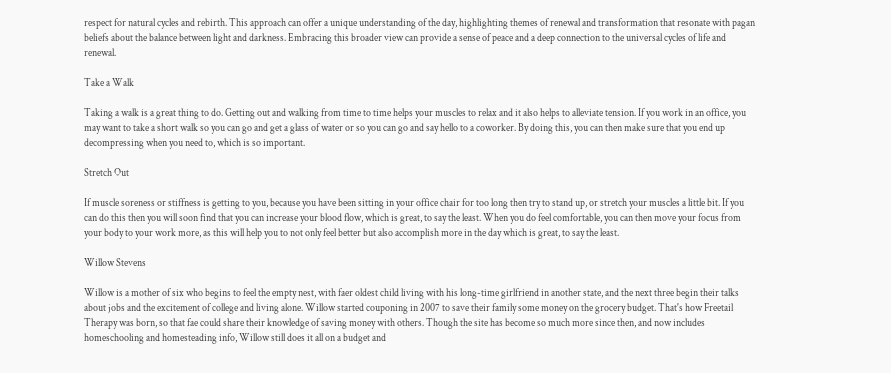respect for natural cycles and rebirth. This approach can offer a unique understanding of the day, highlighting themes of renewal and transformation that resonate with pagan beliefs about the balance between light and darkness. Embracing this broader view can provide a sense of peace and a deep connection to the universal cycles of life and renewal.

Take a Walk

Taking a walk is a great thing to do. Getting out and walking from time to time helps your muscles to relax and it also helps to alleviate tension. If you work in an office, you may want to take a short walk so you can go and get a glass of water or so you can go and say hello to a coworker. By doing this, you can then make sure that you end up decompressing when you need to, which is so important.

Stretch Out

If muscle soreness or stiffness is getting to you, because you have been sitting in your office chair for too long then try to stand up, or stretch your muscles a little bit. If you can do this then you will soon find that you can increase your blood flow, which is great, to say the least. When you do feel comfortable, you can then move your focus from your body to your work more, as this will help you to not only feel better but also accomplish more in the day which is great, to say the least.

Willow Stevens

Willow is a mother of six who begins to feel the empty nest, with faer oldest child living with his long-time girlfriend in another state, and the next three begin their talks about jobs and the excitement of college and living alone. Willow started couponing in 2007 to save their family some money on the grocery budget. That's how Freetail Therapy was born, so that fae could share their knowledge of saving money with others. Though the site has become so much more since then, and now includes homeschooling and homesteading info, Willow still does it all on a budget and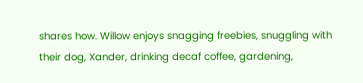shares how. Willow enjoys snagging freebies, snuggling with their dog, Xander, drinking decaf coffee, gardening,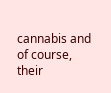cannabis and of course, their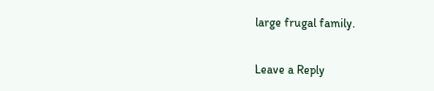large frugal family.

Leave a Reply